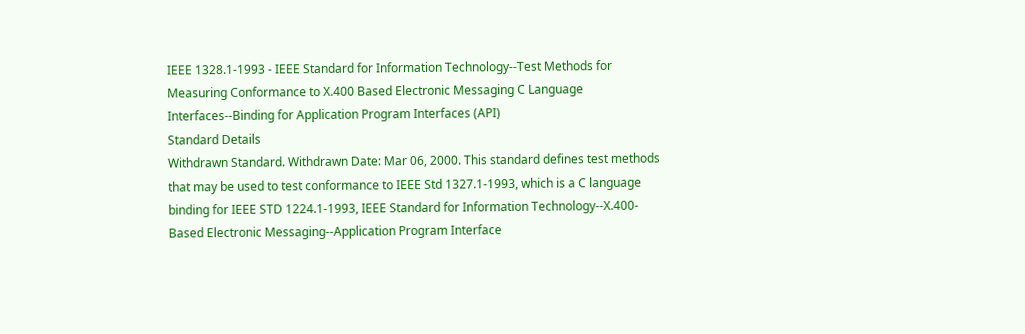IEEE 1328.1-1993 - IEEE Standard for Information Technology--Test Methods for Measuring Conformance to X.400 Based Electronic Messaging C Language Interfaces--Binding for Application Program Interfaces (API)
Standard Details
Withdrawn Standard. Withdrawn Date: Mar 06, 2000. This standard defines test methods that may be used to test conformance to IEEE Std 1327.1-1993, which is a C language binding for IEEE STD 1224.1-1993, IEEE Standard for Information Technology--X.400-Based Electronic Messaging--Application Program Interface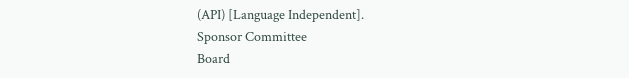(API) [Language Independent].
Sponsor Committee
Board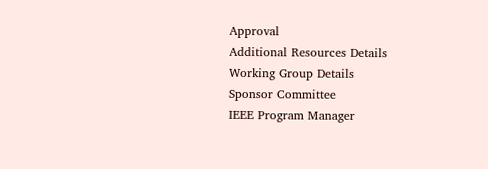Approval
Additional Resources Details
Working Group Details
Sponsor Committee
IEEE Program Manager